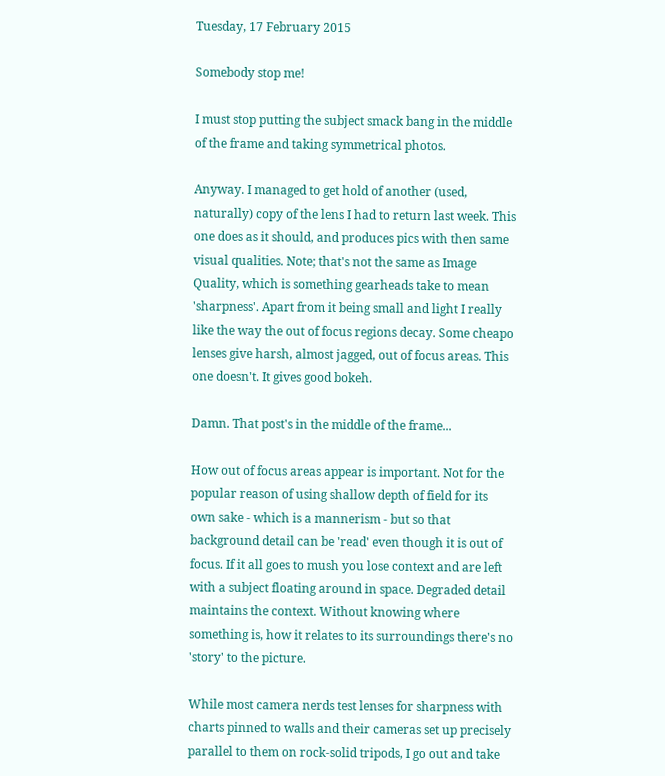Tuesday, 17 February 2015

Somebody stop me!

I must stop putting the subject smack bang in the middle of the frame and taking symmetrical photos.

Anyway. I managed to get hold of another (used, naturally) copy of the lens I had to return last week. This one does as it should, and produces pics with then same visual qualities. Note; that's not the same as Image Quality, which is something gearheads take to mean 'sharpness'. Apart from it being small and light I really like the way the out of focus regions decay. Some cheapo lenses give harsh, almost jagged, out of focus areas. This one doesn't. It gives good bokeh.

Damn. That post's in the middle of the frame...

How out of focus areas appear is important. Not for the popular reason of using shallow depth of field for its own sake - which is a mannerism - but so that background detail can be 'read' even though it is out of focus. If it all goes to mush you lose context and are left with a subject floating around in space. Degraded detail maintains the context. Without knowing where something is, how it relates to its surroundings there's no 'story' to the picture.

While most camera nerds test lenses for sharpness with charts pinned to walls and their cameras set up precisely parallel to them on rock-solid tripods, I go out and take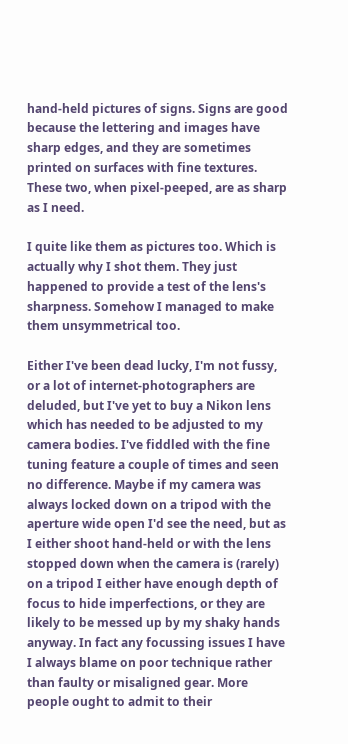hand-held pictures of signs. Signs are good because the lettering and images have sharp edges, and they are sometimes printed on surfaces with fine textures. These two, when pixel-peeped, are as sharp as I need.

I quite like them as pictures too. Which is actually why I shot them. They just happened to provide a test of the lens's sharpness. Somehow I managed to make them unsymmetrical too.

Either I've been dead lucky, I'm not fussy, or a lot of internet-photographers are deluded, but I've yet to buy a Nikon lens which has needed to be adjusted to my camera bodies. I've fiddled with the fine tuning feature a couple of times and seen no difference. Maybe if my camera was always locked down on a tripod with the aperture wide open I'd see the need, but as I either shoot hand-held or with the lens stopped down when the camera is (rarely) on a tripod I either have enough depth of focus to hide imperfections, or they are likely to be messed up by my shaky hands anyway. In fact any focussing issues I have I always blame on poor technique rather than faulty or misaligned gear. More people ought to admit to their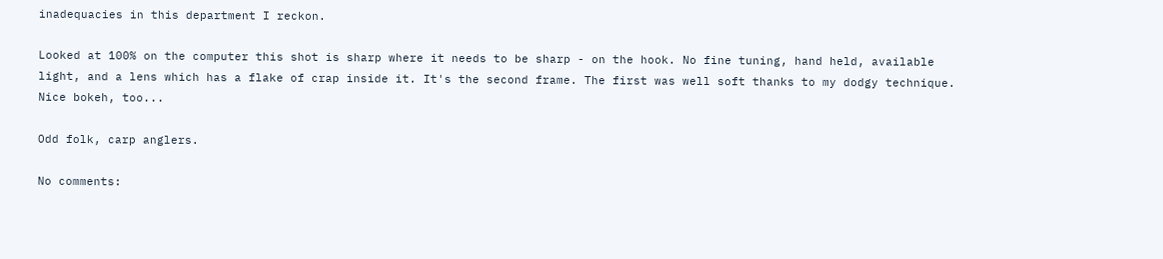inadequacies in this department I reckon.

Looked at 100% on the computer this shot is sharp where it needs to be sharp - on the hook. No fine tuning, hand held, available light, and a lens which has a flake of crap inside it. It's the second frame. The first was well soft thanks to my dodgy technique. Nice bokeh, too...

Odd folk, carp anglers.

No comments: